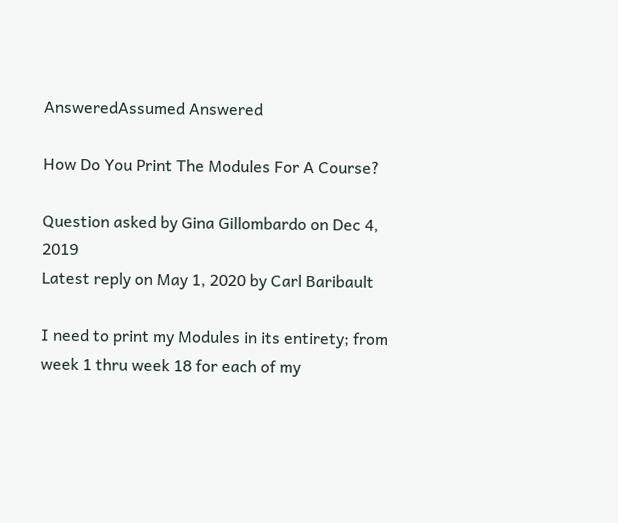AnsweredAssumed Answered

How Do You Print The Modules For A Course?

Question asked by Gina Gillombardo on Dec 4, 2019
Latest reply on May 1, 2020 by Carl Baribault

I need to print my Modules in its entirety; from week 1 thru week 18 for each of my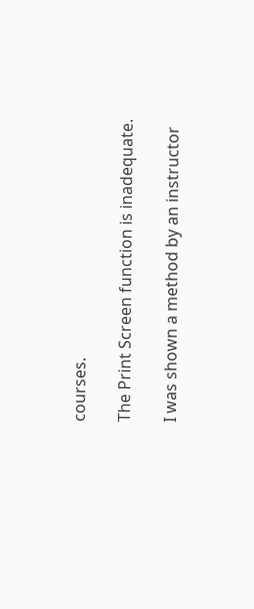courses.

The Print Screen function is inadequate.

I was shown a method by an instructor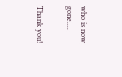who is now gone....

Thank you!